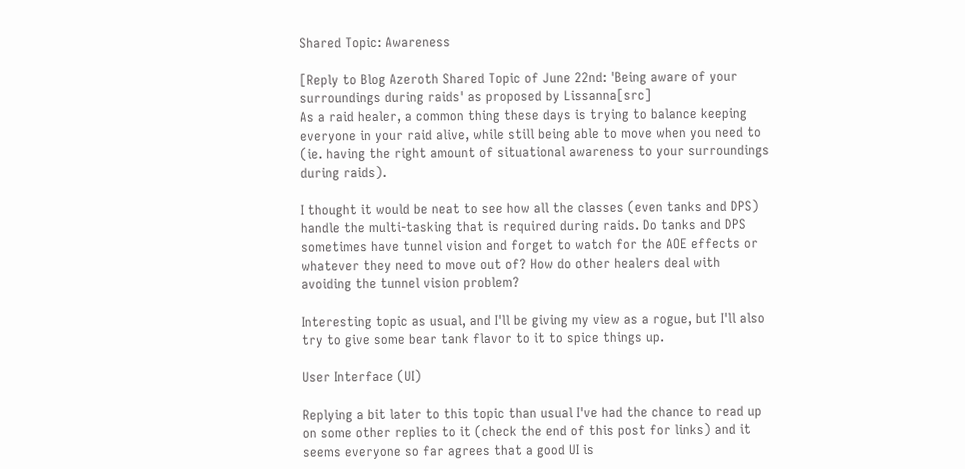Shared Topic: Awareness

[Reply to Blog Azeroth Shared Topic of June 22nd: 'Being aware of your surroundings during raids' as proposed by Lissanna[src]
As a raid healer, a common thing these days is trying to balance keeping everyone in your raid alive, while still being able to move when you need to (ie. having the right amount of situational awareness to your surroundings during raids).

I thought it would be neat to see how all the classes (even tanks and DPS) handle the multi-tasking that is required during raids. Do tanks and DPS sometimes have tunnel vision and forget to watch for the AOE effects or whatever they need to move out of? How do other healers deal with avoiding the tunnel vision problem?

Interesting topic as usual, and I'll be giving my view as a rogue, but I'll also try to give some bear tank flavor to it to spice things up.

User Interface (UI)

Replying a bit later to this topic than usual I've had the chance to read up on some other replies to it (check the end of this post for links) and it seems everyone so far agrees that a good UI is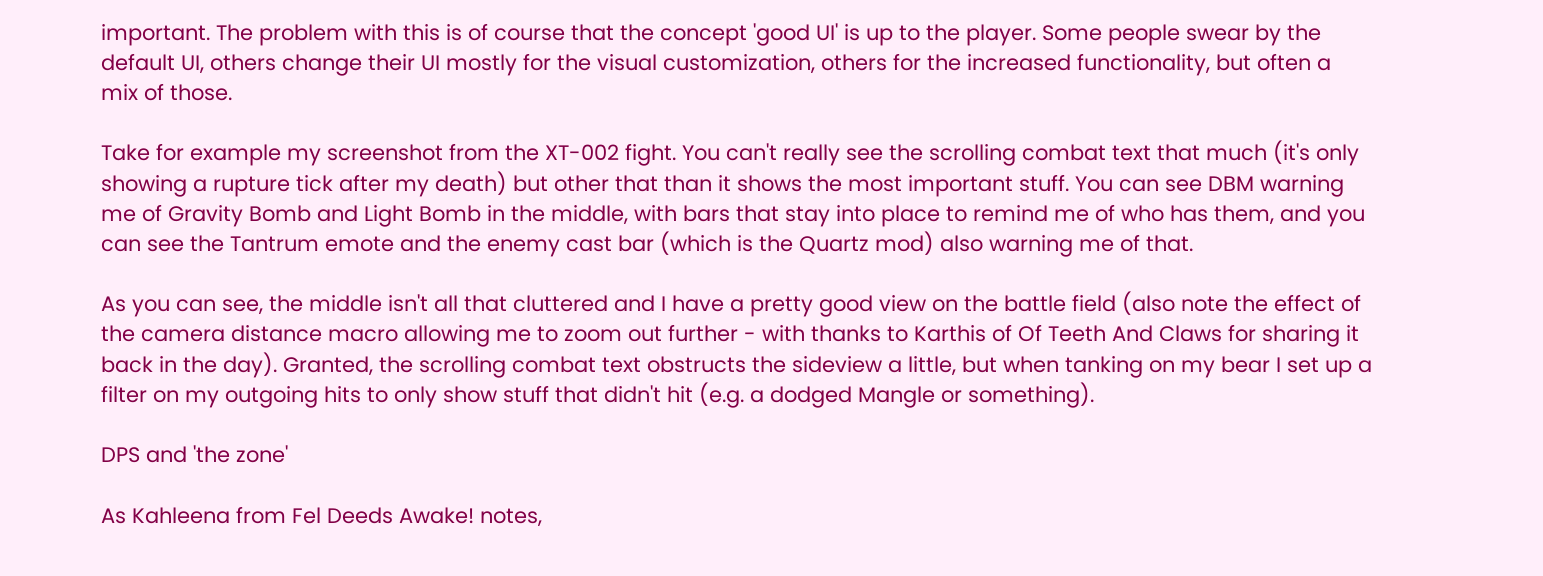important. The problem with this is of course that the concept 'good UI' is up to the player. Some people swear by the default UI, others change their UI mostly for the visual customization, others for the increased functionality, but often a mix of those.

Take for example my screenshot from the XT-002 fight. You can't really see the scrolling combat text that much (it's only showing a rupture tick after my death) but other that than it shows the most important stuff. You can see DBM warning me of Gravity Bomb and Light Bomb in the middle, with bars that stay into place to remind me of who has them, and you can see the Tantrum emote and the enemy cast bar (which is the Quartz mod) also warning me of that.

As you can see, the middle isn't all that cluttered and I have a pretty good view on the battle field (also note the effect of the camera distance macro allowing me to zoom out further - with thanks to Karthis of Of Teeth And Claws for sharing it back in the day). Granted, the scrolling combat text obstructs the sideview a little, but when tanking on my bear I set up a filter on my outgoing hits to only show stuff that didn't hit (e.g. a dodged Mangle or something).

DPS and 'the zone'

As Kahleena from Fel Deeds Awake! notes,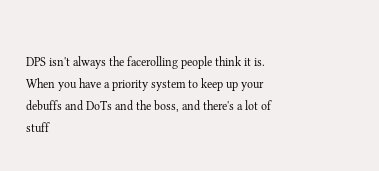DPS isn't always the facerolling people think it is. When you have a priority system to keep up your debuffs and DoTs and the boss, and there's a lot of stuff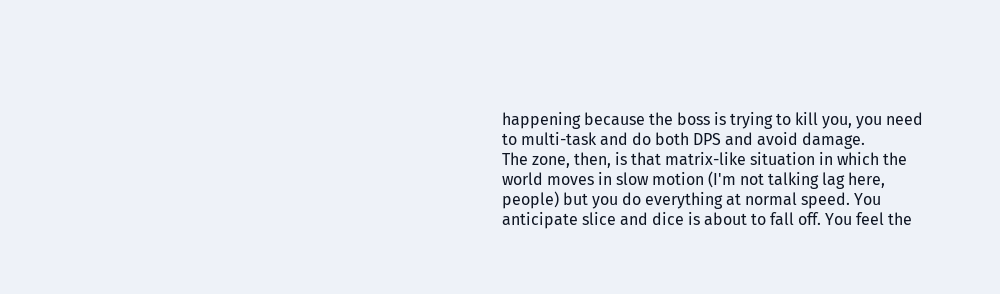happening because the boss is trying to kill you, you need to multi-task and do both DPS and avoid damage.
The zone, then, is that matrix-like situation in which the world moves in slow motion (I'm not talking lag here, people) but you do everything at normal speed. You anticipate slice and dice is about to fall off. You feel the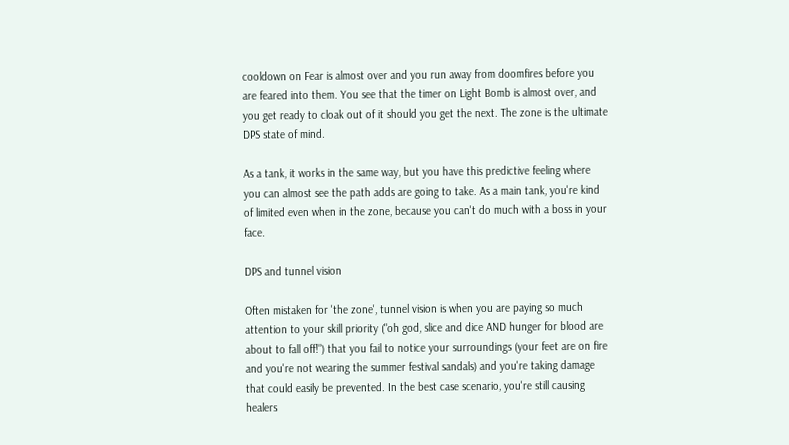cooldown on Fear is almost over and you run away from doomfires before you are feared into them. You see that the timer on Light Bomb is almost over, and you get ready to cloak out of it should you get the next. The zone is the ultimate DPS state of mind.

As a tank, it works in the same way, but you have this predictive feeling where you can almost see the path adds are going to take. As a main tank, you're kind of limited even when in the zone, because you can't do much with a boss in your face.

DPS and tunnel vision

Often mistaken for 'the zone', tunnel vision is when you are paying so much attention to your skill priority ("oh god, slice and dice AND hunger for blood are about to fall off!") that you fail to notice your surroundings (your feet are on fire and you're not wearing the summer festival sandals) and you're taking damage that could easily be prevented. In the best case scenario, you're still causing healers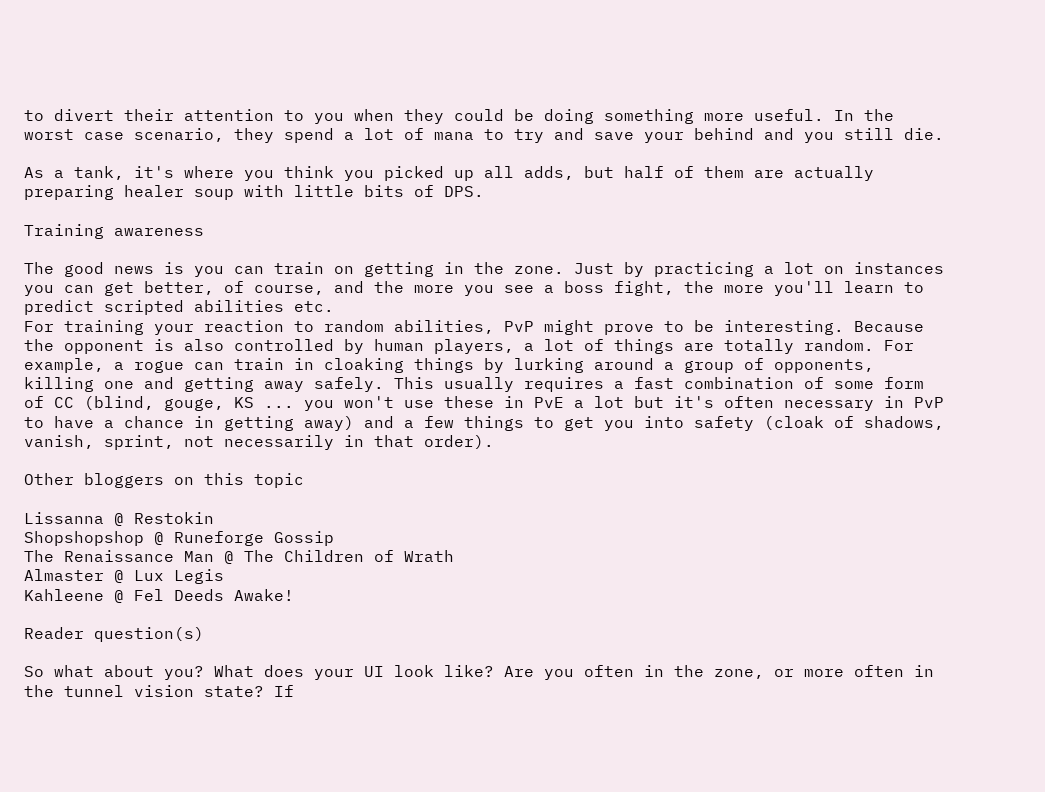to divert their attention to you when they could be doing something more useful. In the worst case scenario, they spend a lot of mana to try and save your behind and you still die.

As a tank, it's where you think you picked up all adds, but half of them are actually preparing healer soup with little bits of DPS.

Training awareness

The good news is you can train on getting in the zone. Just by practicing a lot on instances you can get better, of course, and the more you see a boss fight, the more you'll learn to predict scripted abilities etc.
For training your reaction to random abilities, PvP might prove to be interesting. Because the opponent is also controlled by human players, a lot of things are totally random. For example, a rogue can train in cloaking things by lurking around a group of opponents, killing one and getting away safely. This usually requires a fast combination of some form of CC (blind, gouge, KS ... you won't use these in PvE a lot but it's often necessary in PvP to have a chance in getting away) and a few things to get you into safety (cloak of shadows, vanish, sprint, not necessarily in that order).

Other bloggers on this topic

Lissanna @ Restokin
Shopshopshop @ Runeforge Gossip
The Renaissance Man @ The Children of Wrath
Almaster @ Lux Legis
Kahleene @ Fel Deeds Awake!

Reader question(s)

So what about you? What does your UI look like? Are you often in the zone, or more often in the tunnel vision state? If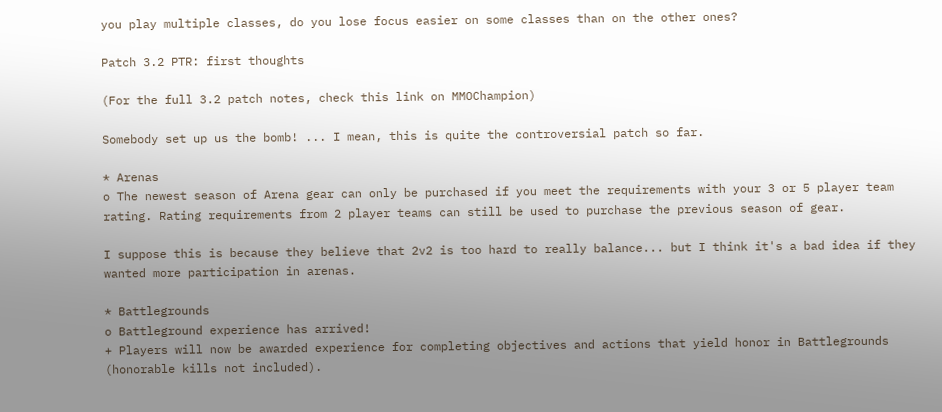you play multiple classes, do you lose focus easier on some classes than on the other ones?

Patch 3.2 PTR: first thoughts

(For the full 3.2 patch notes, check this link on MMOChampion)

Somebody set up us the bomb! ... I mean, this is quite the controversial patch so far.

* Arenas
o The newest season of Arena gear can only be purchased if you meet the requirements with your 3 or 5 player team rating. Rating requirements from 2 player teams can still be used to purchase the previous season of gear.

I suppose this is because they believe that 2v2 is too hard to really balance... but I think it's a bad idea if they wanted more participation in arenas.

* Battlegrounds
o Battleground experience has arrived!
+ Players will now be awarded experience for completing objectives and actions that yield honor in Battlegrounds (honorable kills not included).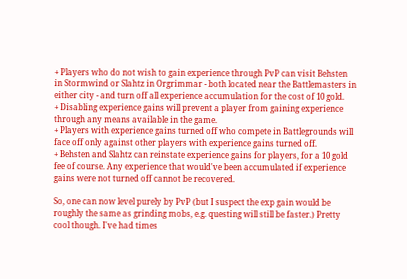+ Players who do not wish to gain experience through PvP can visit Behsten in Stormwind or Slahtz in Orgrimmar - both located near the Battlemasters in either city - and turn off all experience accumulation for the cost of 10 gold.
+ Disabling experience gains will prevent a player from gaining experience through any means available in the game.
+ Players with experience gains turned off who compete in Battlegrounds will face off only against other players with experience gains turned off.
+ Behsten and Slahtz can reinstate experience gains for players, for a 10 gold fee of course. Any experience that would've been accumulated if experience gains were not turned off cannot be recovered.

So, one can now level purely by PvP (but I suspect the exp gain would be roughly the same as grinding mobs, e.g. questing will still be faster.) Pretty cool though. I've had times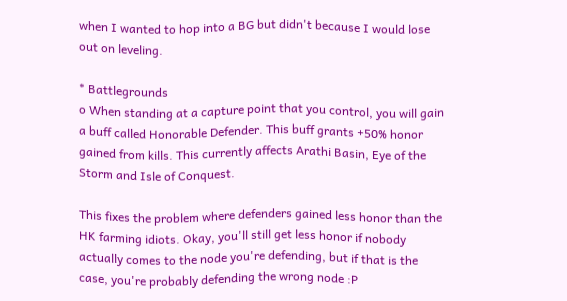when I wanted to hop into a BG but didn't because I would lose out on leveling.

* Battlegrounds
o When standing at a capture point that you control, you will gain a buff called Honorable Defender. This buff grants +50% honor gained from kills. This currently affects Arathi Basin, Eye of the Storm and Isle of Conquest.

This fixes the problem where defenders gained less honor than the HK farming idiots. Okay, you'll still get less honor if nobody actually comes to the node you're defending, but if that is the case, you're probably defending the wrong node :P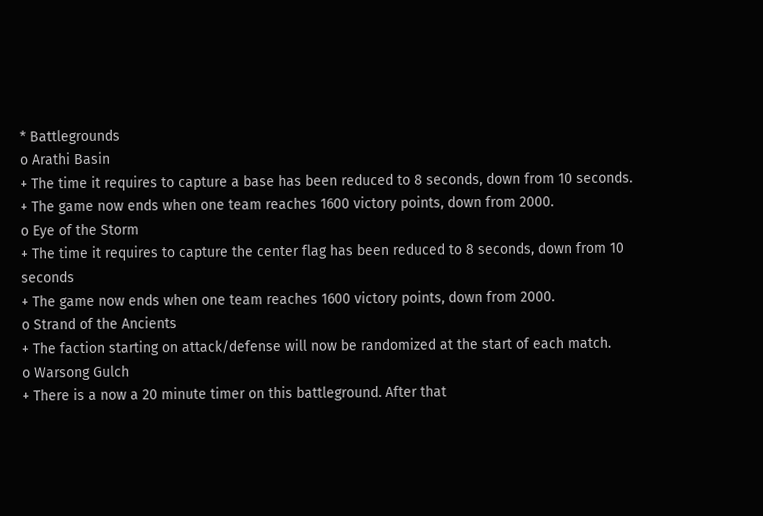* Battlegrounds
o Arathi Basin
+ The time it requires to capture a base has been reduced to 8 seconds, down from 10 seconds.
+ The game now ends when one team reaches 1600 victory points, down from 2000.
o Eye of the Storm
+ The time it requires to capture the center flag has been reduced to 8 seconds, down from 10 seconds
+ The game now ends when one team reaches 1600 victory points, down from 2000.
o Strand of the Ancients
+ The faction starting on attack/defense will now be randomized at the start of each match.
o Warsong Gulch
+ There is a now a 20 minute timer on this battleground. After that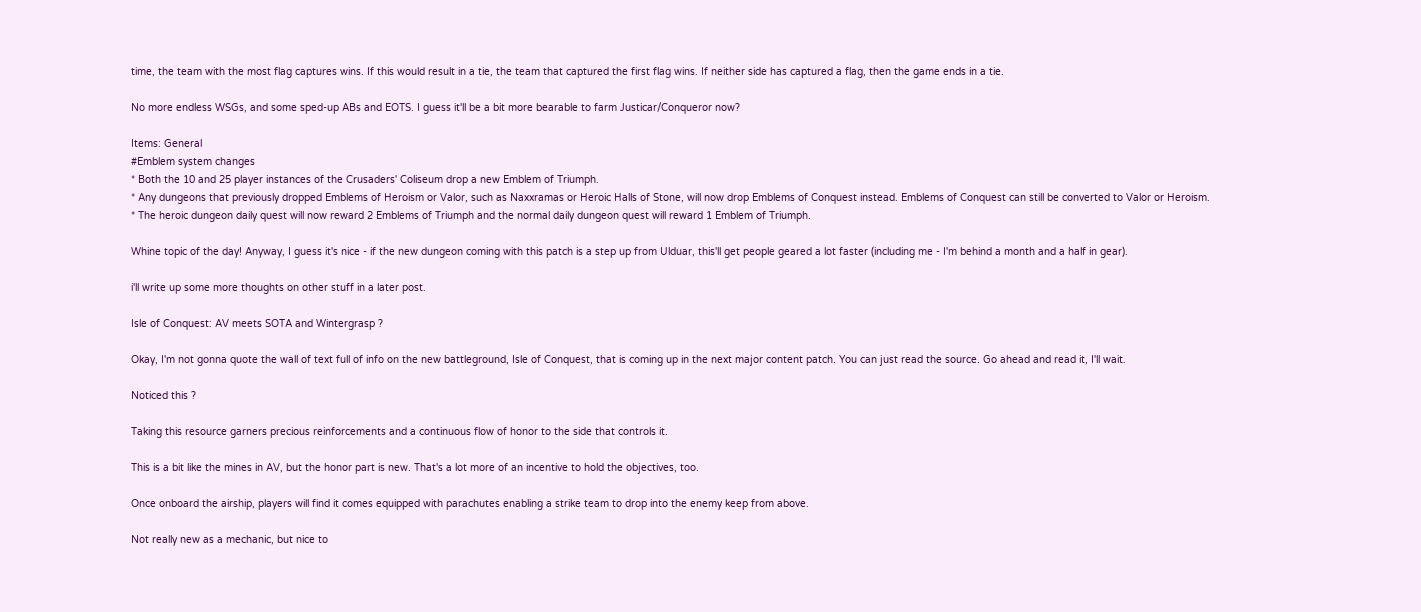time, the team with the most flag captures wins. If this would result in a tie, the team that captured the first flag wins. If neither side has captured a flag, then the game ends in a tie.

No more endless WSGs, and some sped-up ABs and EOTS. I guess it'll be a bit more bearable to farm Justicar/Conqueror now?

Items: General
#Emblem system changes
* Both the 10 and 25 player instances of the Crusaders' Coliseum drop a new Emblem of Triumph.
* Any dungeons that previously dropped Emblems of Heroism or Valor, such as Naxxramas or Heroic Halls of Stone, will now drop Emblems of Conquest instead. Emblems of Conquest can still be converted to Valor or Heroism.
* The heroic dungeon daily quest will now reward 2 Emblems of Triumph and the normal daily dungeon quest will reward 1 Emblem of Triumph.

Whine topic of the day! Anyway, I guess it's nice - if the new dungeon coming with this patch is a step up from Ulduar, this'll get people geared a lot faster (including me - I'm behind a month and a half in gear).

i'll write up some more thoughts on other stuff in a later post.

Isle of Conquest: AV meets SOTA and Wintergrasp ?

Okay, I'm not gonna quote the wall of text full of info on the new battleground, Isle of Conquest, that is coming up in the next major content patch. You can just read the source. Go ahead and read it, I'll wait.

Noticed this ?

Taking this resource garners precious reinforcements and a continuous flow of honor to the side that controls it.

This is a bit like the mines in AV, but the honor part is new. That's a lot more of an incentive to hold the objectives, too.

Once onboard the airship, players will find it comes equipped with parachutes enabling a strike team to drop into the enemy keep from above.

Not really new as a mechanic, but nice to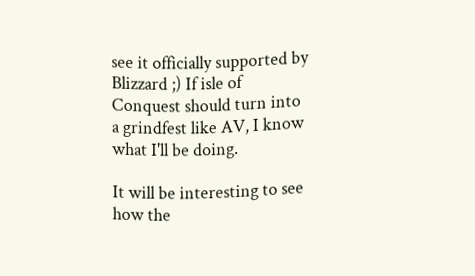see it officially supported by Blizzard ;) If isle of Conquest should turn into a grindfest like AV, I know what I'll be doing.

It will be interesting to see how the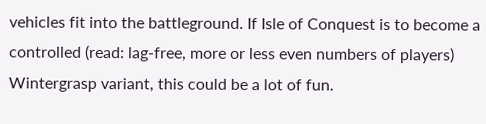vehicles fit into the battleground. If Isle of Conquest is to become a controlled (read: lag-free, more or less even numbers of players) Wintergrasp variant, this could be a lot of fun.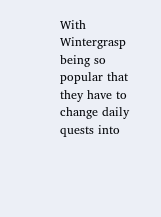With Wintergrasp being so popular that they have to change daily quests into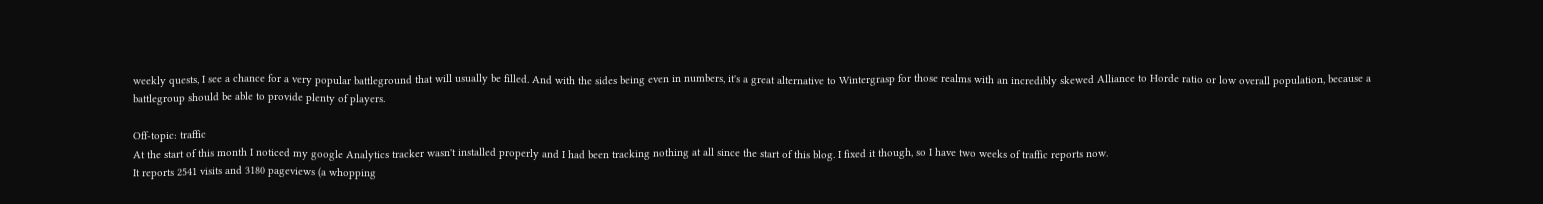weekly quests, I see a chance for a very popular battleground that will usually be filled. And with the sides being even in numbers, it's a great alternative to Wintergrasp for those realms with an incredibly skewed Alliance to Horde ratio or low overall population, because a battlegroup should be able to provide plenty of players.

Off-topic: traffic
At the start of this month I noticed my google Analytics tracker wasn't installed properly and I had been tracking nothing at all since the start of this blog. I fixed it though, so I have two weeks of traffic reports now.
It reports 2541 visits and 3180 pageviews (a whopping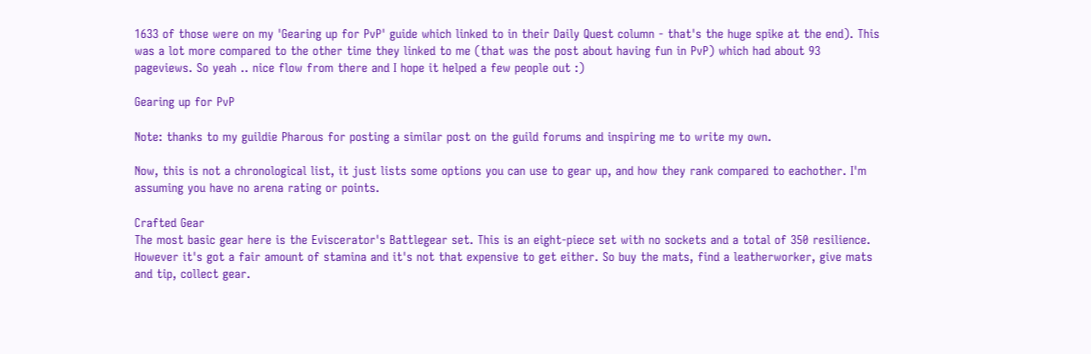1633 of those were on my 'Gearing up for PvP' guide which linked to in their Daily Quest column - that's the huge spike at the end). This was a lot more compared to the other time they linked to me (that was the post about having fun in PvP) which had about 93 pageviews. So yeah .. nice flow from there and I hope it helped a few people out :)

Gearing up for PvP

Note: thanks to my guildie Pharous for posting a similar post on the guild forums and inspiring me to write my own.

Now, this is not a chronological list, it just lists some options you can use to gear up, and how they rank compared to eachother. I'm assuming you have no arena rating or points.

Crafted Gear
The most basic gear here is the Eviscerator's Battlegear set. This is an eight-piece set with no sockets and a total of 350 resilience. However it's got a fair amount of stamina and it's not that expensive to get either. So buy the mats, find a leatherworker, give mats and tip, collect gear.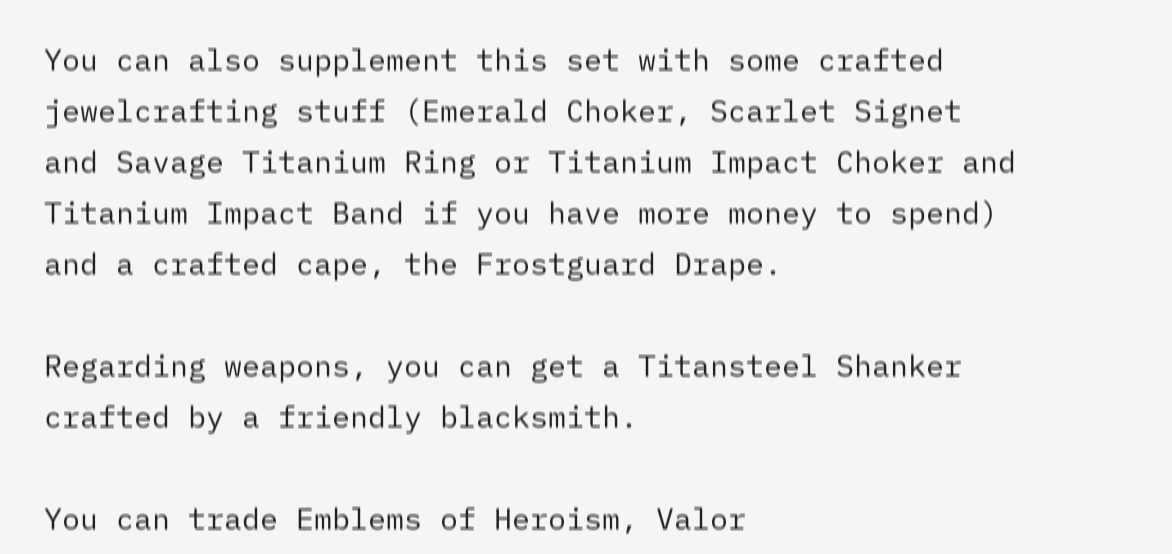You can also supplement this set with some crafted jewelcrafting stuff (Emerald Choker, Scarlet Signet and Savage Titanium Ring or Titanium Impact Choker and Titanium Impact Band if you have more money to spend) and a crafted cape, the Frostguard Drape.

Regarding weapons, you can get a Titansteel Shanker crafted by a friendly blacksmith.

You can trade Emblems of Heroism, Valor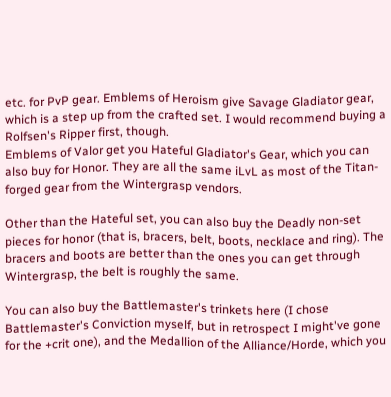etc. for PvP gear. Emblems of Heroism give Savage Gladiator gear, which is a step up from the crafted set. I would recommend buying a Rolfsen's Ripper first, though.
Emblems of Valor get you Hateful Gladiator's Gear, which you can also buy for Honor. They are all the same iLvL as most of the Titan-forged gear from the Wintergrasp vendors.

Other than the Hateful set, you can also buy the Deadly non-set pieces for honor (that is, bracers, belt, boots, necklace and ring). The bracers and boots are better than the ones you can get through Wintergrasp, the belt is roughly the same.

You can also buy the Battlemaster's trinkets here (I chose Battlemaster's Conviction myself, but in retrospect I might've gone for the +crit one), and the Medallion of the Alliance/Horde, which you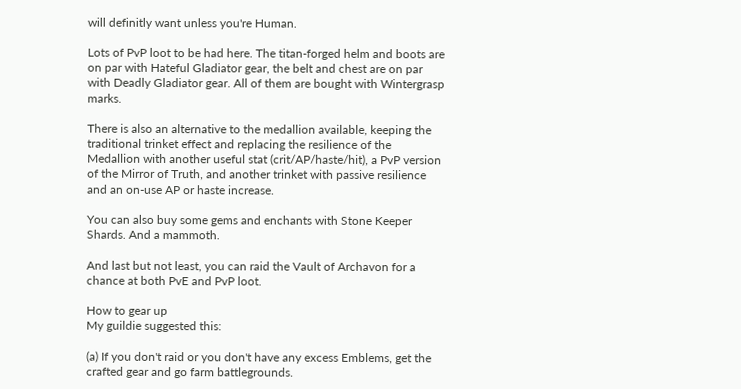will definitly want unless you're Human.

Lots of PvP loot to be had here. The titan-forged helm and boots are on par with Hateful Gladiator gear, the belt and chest are on par with Deadly Gladiator gear. All of them are bought with Wintergrasp marks.

There is also an alternative to the medallion available, keeping the traditional trinket effect and replacing the resilience of the Medallion with another useful stat (crit/AP/haste/hit), a PvP version of the Mirror of Truth, and another trinket with passive resilience and an on-use AP or haste increase.

You can also buy some gems and enchants with Stone Keeper Shards. And a mammoth.

And last but not least, you can raid the Vault of Archavon for a chance at both PvE and PvP loot.

How to gear up
My guildie suggested this:

(a) If you don't raid or you don't have any excess Emblems, get the crafted gear and go farm battlegrounds.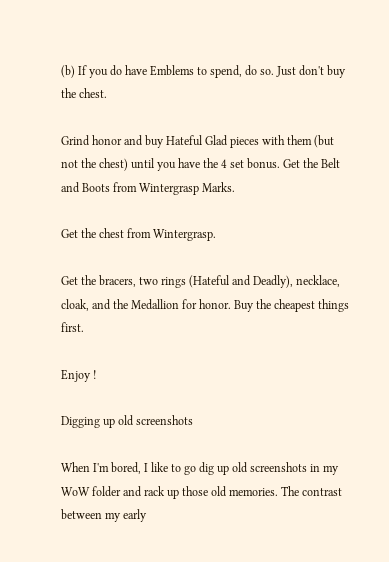(b) If you do have Emblems to spend, do so. Just don't buy the chest.

Grind honor and buy Hateful Glad pieces with them (but not the chest) until you have the 4 set bonus. Get the Belt and Boots from Wintergrasp Marks.

Get the chest from Wintergrasp.

Get the bracers, two rings (Hateful and Deadly), necklace, cloak, and the Medallion for honor. Buy the cheapest things first.

Enjoy !

Digging up old screenshots

When I'm bored, I like to go dig up old screenshots in my WoW folder and rack up those old memories. The contrast between my early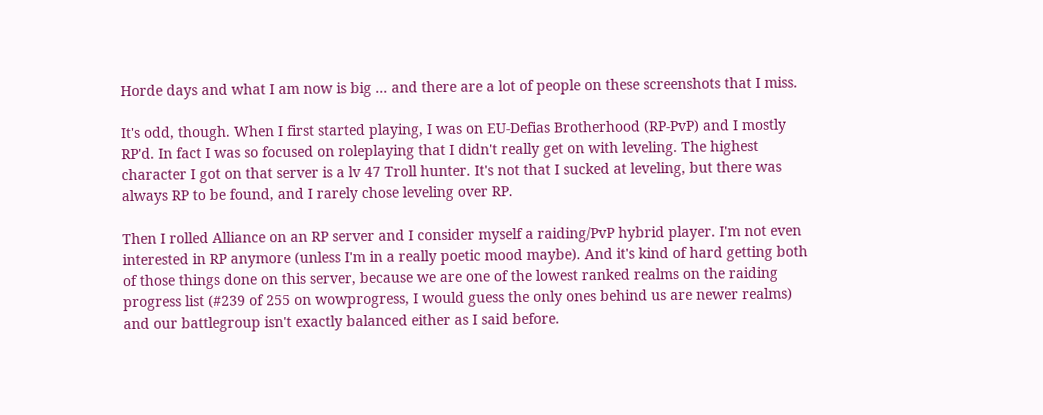Horde days and what I am now is big ... and there are a lot of people on these screenshots that I miss.

It's odd, though. When I first started playing, I was on EU-Defias Brotherhood (RP-PvP) and I mostly RP'd. In fact I was so focused on roleplaying that I didn't really get on with leveling. The highest character I got on that server is a lv 47 Troll hunter. It's not that I sucked at leveling, but there was always RP to be found, and I rarely chose leveling over RP.

Then I rolled Alliance on an RP server and I consider myself a raiding/PvP hybrid player. I'm not even interested in RP anymore (unless I'm in a really poetic mood maybe). And it's kind of hard getting both of those things done on this server, because we are one of the lowest ranked realms on the raiding progress list (#239 of 255 on wowprogress, I would guess the only ones behind us are newer realms) and our battlegroup isn't exactly balanced either as I said before.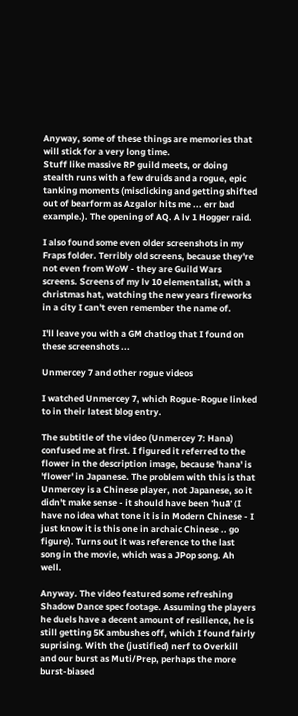Anyway, some of these things are memories that will stick for a very long time.
Stuff like massive RP guild meets, or doing stealth runs with a few druids and a rogue, epic tanking moments (misclicking and getting shifted out of bearform as Azgalor hits me ... err bad example.). The opening of AQ. A lv 1 Hogger raid.

I also found some even older screenshots in my Fraps folder. Terribly old screens, because they're not even from WoW - they are Guild Wars screens. Screens of my lv 10 elementalist, with a christmas hat, watching the new years fireworks in a city I can't even remember the name of.

I'll leave you with a GM chatlog that I found on these screenshots ...

Unmercey 7 and other rogue videos

I watched Unmercey 7, which Rogue-Rogue linked to in their latest blog entry.

The subtitle of the video (Unmercey 7: Hana) confused me at first. I figured it referred to the flower in the description image, because 'hana' is 'flower' in Japanese. The problem with this is that Unmercey is a Chinese player, not Japanese, so it didn't make sense - it should have been 'huā' (I have no idea what tone it is in Modern Chinese - I just know it is this one in archaic Chinese .. go figure). Turns out it was reference to the last song in the movie, which was a JPop song. Ah well.

Anyway. The video featured some refreshing Shadow Dance spec footage. Assuming the players he duels have a decent amount of resilience, he is still getting 5K ambushes off, which I found fairly suprising. With the (justified) nerf to Overkill and our burst as Muti/Prep, perhaps the more burst-biased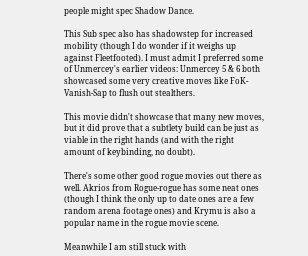people might spec Shadow Dance.

This Sub spec also has shadowstep for increased mobility (though I do wonder if it weighs up against Fleetfooted). I must admit I preferred some of Unmercey's earlier videos: Unmercey 5 & 6 both showcased some very creative moves like FoK-Vanish-Sap to flush out stealthers.

This movie didn't showcase that many new moves, but it did prove that a subtlety build can be just as viable in the right hands (and with the right amount of keybinding, no doubt).

There's some other good rogue movies out there as well. Akrios from Rogue-rogue has some neat ones (though I think the only up to date ones are a few random arena footage ones) and Krymu is also a popular name in the rogue movie scene.

Meanwhile I am still stuck with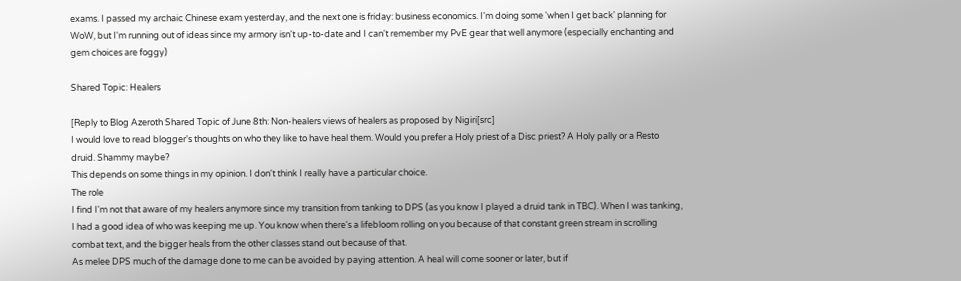exams. I passed my archaic Chinese exam yesterday, and the next one is friday: business economics. I'm doing some 'when I get back' planning for WoW, but I'm running out of ideas since my armory isn't up-to-date and I can't remember my PvE gear that well anymore (especially enchanting and gem choices are foggy)

Shared Topic: Healers

[Reply to Blog Azeroth Shared Topic of June 8th: Non-healers views of healers as proposed by Nigiri[src]
I would love to read blogger's thoughts on who they like to have heal them. Would you prefer a Holy priest of a Disc priest? A Holy pally or a Resto druid. Shammy maybe?
This depends on some things in my opinion. I don't think I really have a particular choice.
The role
I find I'm not that aware of my healers anymore since my transition from tanking to DPS (as you know I played a druid tank in TBC). When I was tanking, I had a good idea of who was keeping me up. You know when there's a lifebloom rolling on you because of that constant green stream in scrolling combat text, and the bigger heals from the other classes stand out because of that.
As melee DPS much of the damage done to me can be avoided by paying attention. A heal will come sooner or later, but if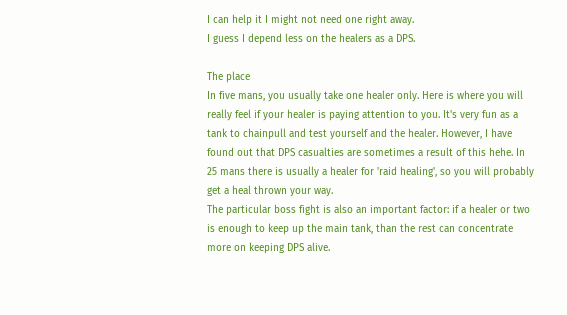I can help it I might not need one right away.
I guess I depend less on the healers as a DPS.

The place
In five mans, you usually take one healer only. Here is where you will really feel if your healer is paying attention to you. It's very fun as a tank to chainpull and test yourself and the healer. However, I have found out that DPS casualties are sometimes a result of this hehe. In 25 mans there is usually a healer for 'raid healing', so you will probably get a heal thrown your way.
The particular boss fight is also an important factor: if a healer or two is enough to keep up the main tank, than the rest can concentrate more on keeping DPS alive.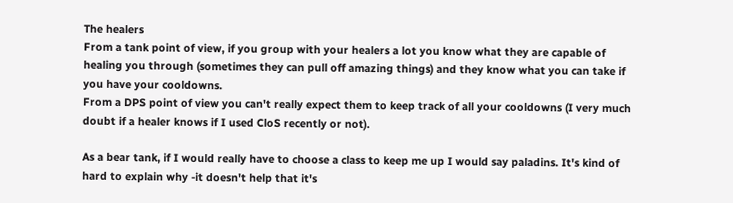The healers
From a tank point of view, if you group with your healers a lot you know what they are capable of healing you through (sometimes they can pull off amazing things) and they know what you can take if you have your cooldowns.
From a DPS point of view you can't really expect them to keep track of all your cooldowns (I very much doubt if a healer knows if I used CloS recently or not).

As a bear tank, if I would really have to choose a class to keep me up I would say paladins. It's kind of hard to explain why -it doesn't help that it's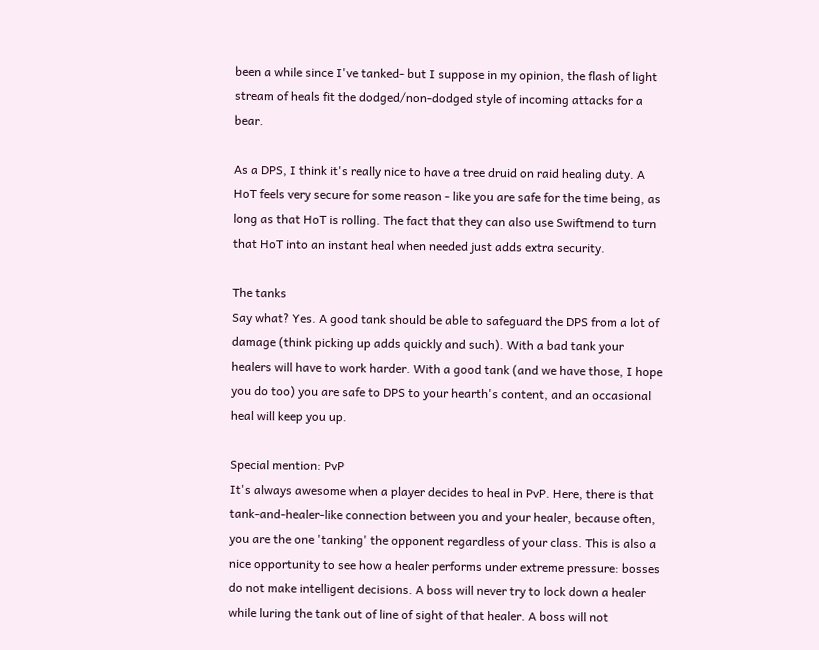been a while since I've tanked- but I suppose in my opinion, the flash of light stream of heals fit the dodged/non-dodged style of incoming attacks for a bear.

As a DPS, I think it's really nice to have a tree druid on raid healing duty. A HoT feels very secure for some reason - like you are safe for the time being, as long as that HoT is rolling. The fact that they can also use Swiftmend to turn that HoT into an instant heal when needed just adds extra security.

The tanks
Say what? Yes. A good tank should be able to safeguard the DPS from a lot of damage (think picking up adds quickly and such). With a bad tank your healers will have to work harder. With a good tank (and we have those, I hope you do too) you are safe to DPS to your hearth's content, and an occasional heal will keep you up.

Special mention: PvP
It's always awesome when a player decides to heal in PvP. Here, there is that tank-and-healer-like connection between you and your healer, because often, you are the one 'tanking' the opponent regardless of your class. This is also a nice opportunity to see how a healer performs under extreme pressure: bosses do not make intelligent decisions. A boss will never try to lock down a healer while luring the tank out of line of sight of that healer. A boss will not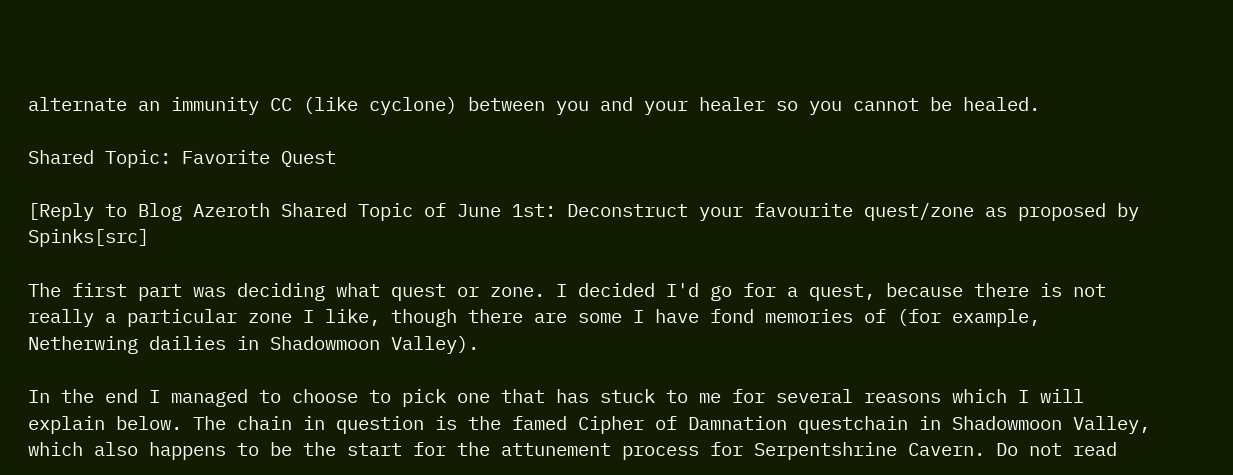alternate an immunity CC (like cyclone) between you and your healer so you cannot be healed.

Shared Topic: Favorite Quest

[Reply to Blog Azeroth Shared Topic of June 1st: Deconstruct your favourite quest/zone as proposed by Spinks[src]

The first part was deciding what quest or zone. I decided I'd go for a quest, because there is not really a particular zone I like, though there are some I have fond memories of (for example, Netherwing dailies in Shadowmoon Valley).

In the end I managed to choose to pick one that has stuck to me for several reasons which I will explain below. The chain in question is the famed Cipher of Damnation questchain in Shadowmoon Valley, which also happens to be the start for the attunement process for Serpentshrine Cavern. Do not read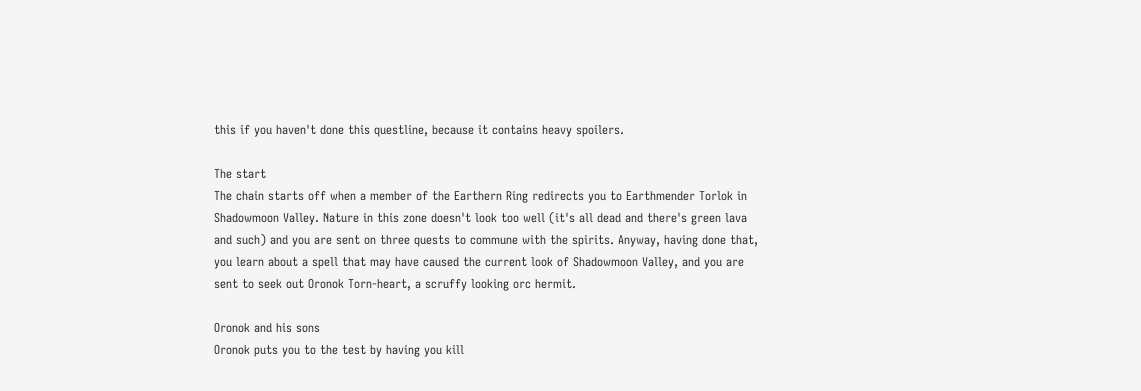this if you haven't done this questline, because it contains heavy spoilers.

The start
The chain starts off when a member of the Earthern Ring redirects you to Earthmender Torlok in Shadowmoon Valley. Nature in this zone doesn't look too well (it's all dead and there's green lava and such) and you are sent on three quests to commune with the spirits. Anyway, having done that, you learn about a spell that may have caused the current look of Shadowmoon Valley, and you are sent to seek out Oronok Torn-heart, a scruffy looking orc hermit.

Oronok and his sons
Oronok puts you to the test by having you kill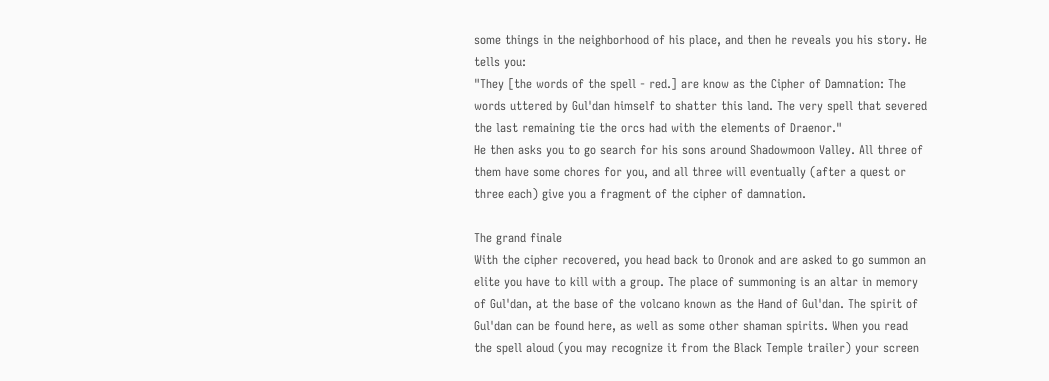some things in the neighborhood of his place, and then he reveals you his story. He tells you:
"They [the words of the spell - red.] are know as the Cipher of Damnation: The words uttered by Gul'dan himself to shatter this land. The very spell that severed the last remaining tie the orcs had with the elements of Draenor."
He then asks you to go search for his sons around Shadowmoon Valley. All three of them have some chores for you, and all three will eventually (after a quest or three each) give you a fragment of the cipher of damnation.

The grand finale
With the cipher recovered, you head back to Oronok and are asked to go summon an elite you have to kill with a group. The place of summoning is an altar in memory of Gul'dan, at the base of the volcano known as the Hand of Gul'dan. The spirit of Gul'dan can be found here, as well as some other shaman spirits. When you read the spell aloud (you may recognize it from the Black Temple trailer) your screen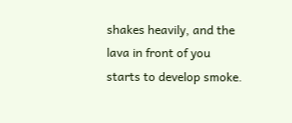shakes heavily, and the lava in front of you starts to develop smoke.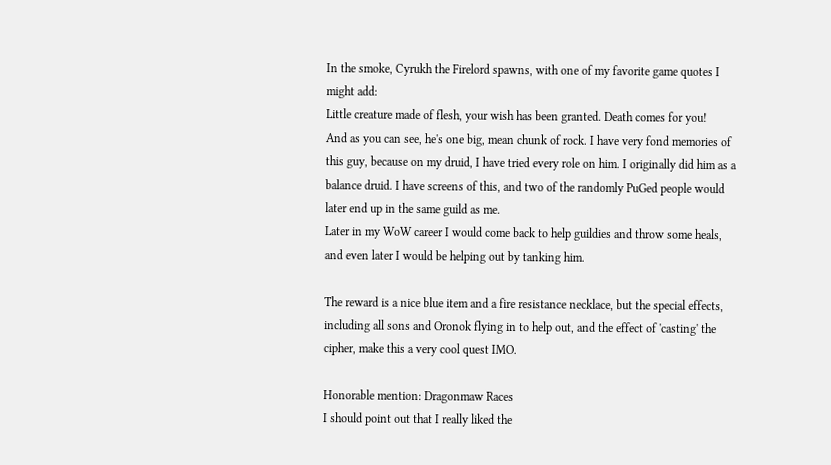In the smoke, Cyrukh the Firelord spawns, with one of my favorite game quotes I might add:
Little creature made of flesh, your wish has been granted. Death comes for you!
And as you can see, he's one big, mean chunk of rock. I have very fond memories of this guy, because on my druid, I have tried every role on him. I originally did him as a balance druid. I have screens of this, and two of the randomly PuGed people would later end up in the same guild as me.
Later in my WoW career I would come back to help guildies and throw some heals, and even later I would be helping out by tanking him.

The reward is a nice blue item and a fire resistance necklace, but the special effects, including all sons and Oronok flying in to help out, and the effect of 'casting' the cipher, make this a very cool quest IMO.

Honorable mention: Dragonmaw Races
I should point out that I really liked the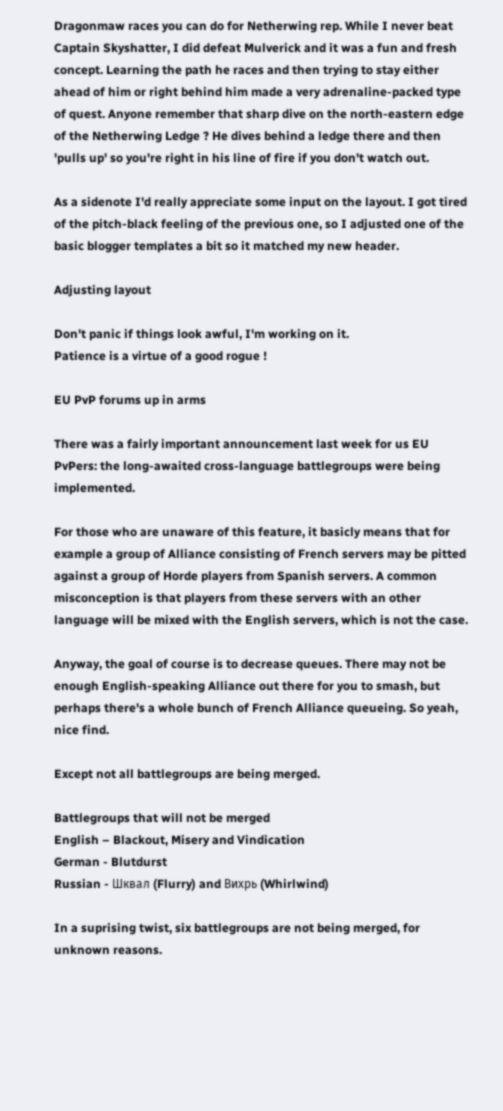Dragonmaw races you can do for Netherwing rep. While I never beat Captain Skyshatter, I did defeat Mulverick and it was a fun and fresh concept. Learning the path he races and then trying to stay either ahead of him or right behind him made a very adrenaline-packed type of quest. Anyone remember that sharp dive on the north-eastern edge of the Netherwing Ledge ? He dives behind a ledge there and then 'pulls up' so you're right in his line of fire if you don't watch out.

As a sidenote I'd really appreciate some input on the layout. I got tired of the pitch-black feeling of the previous one, so I adjusted one of the basic blogger templates a bit so it matched my new header.

Adjusting layout

Don't panic if things look awful, I'm working on it.
Patience is a virtue of a good rogue !

EU PvP forums up in arms

There was a fairly important announcement last week for us EU PvPers: the long-awaited cross-language battlegroups were being implemented.

For those who are unaware of this feature, it basicly means that for example a group of Alliance consisting of French servers may be pitted against a group of Horde players from Spanish servers. A common misconception is that players from these servers with an other language will be mixed with the English servers, which is not the case.

Anyway, the goal of course is to decrease queues. There may not be enough English-speaking Alliance out there for you to smash, but perhaps there's a whole bunch of French Alliance queueing. So yeah, nice find.

Except not all battlegroups are being merged.

Battlegroups that will not be merged
English – Blackout, Misery and Vindication
German - Blutdurst
Russian - Шквал (Flurry) and Вихрь (Whirlwind)

In a suprising twist, six battlegroups are not being merged, for unknown reasons.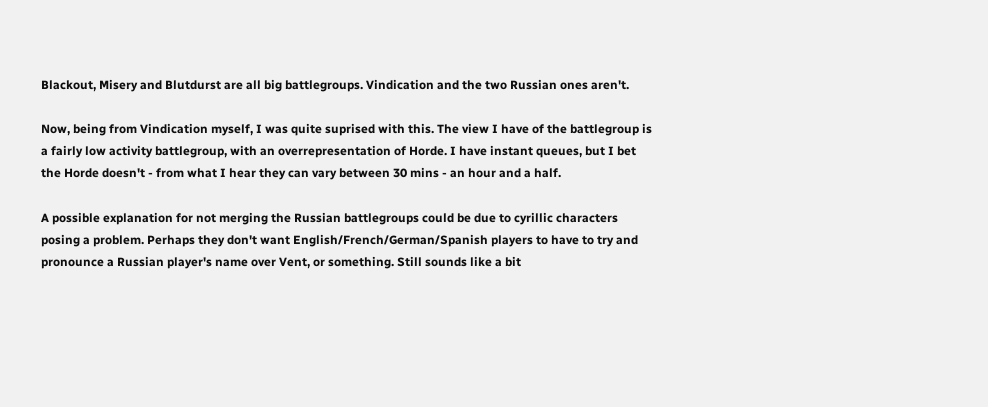Blackout, Misery and Blutdurst are all big battlegroups. Vindication and the two Russian ones aren't.

Now, being from Vindication myself, I was quite suprised with this. The view I have of the battlegroup is a fairly low activity battlegroup, with an overrepresentation of Horde. I have instant queues, but I bet the Horde doesn't - from what I hear they can vary between 30 mins - an hour and a half.

A possible explanation for not merging the Russian battlegroups could be due to cyrillic characters posing a problem. Perhaps they don't want English/French/German/Spanish players to have to try and pronounce a Russian player's name over Vent, or something. Still sounds like a bit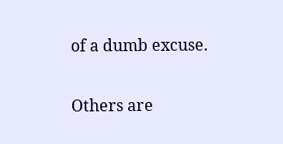of a dumb excuse.

Others are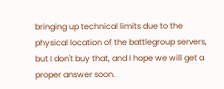bringing up technical limits due to the physical location of the battlegroup servers, but I don't buy that, and I hope we will get a proper answer soon.